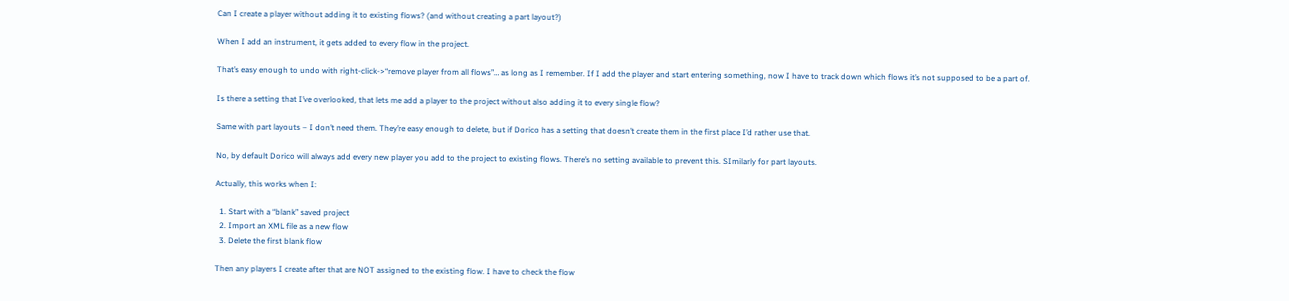Can I create a player without adding it to existing flows? (and without creating a part layout?)

When I add an instrument, it gets added to every flow in the project.

That’s easy enough to undo with right-click->“remove player from all flows”… as long as I remember. If I add the player and start entering something, now I have to track down which flows it’s not supposed to be a part of.

Is there a setting that I’ve overlooked, that lets me add a player to the project without also adding it to every single flow?

Same with part layouts – I don’t need them. They’re easy enough to delete, but if Dorico has a setting that doesn’t create them in the first place I’d rather use that.

No, by default Dorico will always add every new player you add to the project to existing flows. There’s no setting available to prevent this. SImilarly for part layouts.

Actually, this works when I:

  1. Start with a “blank” saved project
  2. Import an XML file as a new flow
  3. Delete the first blank flow

Then any players I create after that are NOT assigned to the existing flow. I have to check the flow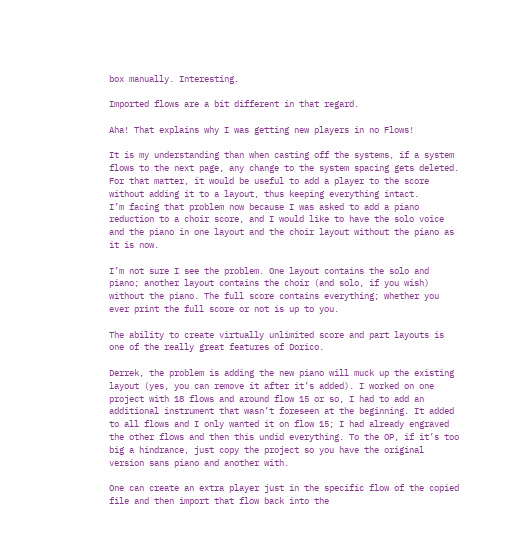box manually. Interesting.

Imported flows are a bit different in that regard.

Aha! That explains why I was getting new players in no Flows!

It is my understanding than when casting off the systems, if a system flows to the next page, any change to the system spacing gets deleted. For that matter, it would be useful to add a player to the score without adding it to a layout, thus keeping everything intact.
I’m facing that problem now because I was asked to add a piano reduction to a choir score, and I would like to have the solo voice and the piano in one layout and the choir layout without the piano as it is now.

I’m not sure I see the problem. One layout contains the solo and piano; another layout contains the choir (and solo, if you wish) without the piano. The full score contains everything; whether you ever print the full score or not is up to you.

The ability to create virtually unlimited score and part layouts is one of the really great features of Dorico.

Derrek, the problem is adding the new piano will muck up the existing layout (yes, you can remove it after it’s added). I worked on one project with 18 flows and around flow 15 or so, I had to add an additional instrument that wasn’t foreseen at the beginning. It added to all flows and I only wanted it on flow 15; I had already engraved the other flows and then this undid everything. To the OP, if it’s too big a hindrance, just copy the project so you have the original version sans piano and another with.

One can create an extra player just in the specific flow of the copied file and then import that flow back into the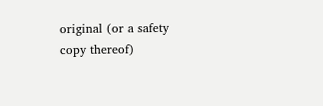original (or a safety copy thereof)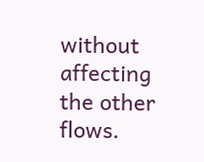without affecting the other flows.